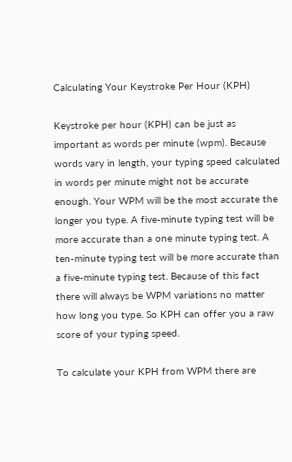Calculating Your Keystroke Per Hour (KPH)

Keystroke per hour (KPH) can be just as important as words per minute (wpm). Because words vary in length, your typing speed calculated in words per minute might not be accurate enough. Your WPM will be the most accurate the longer you type. A five-minute typing test will be more accurate than a one minute typing test. A ten-minute typing test will be more accurate than a five-minute typing test. Because of this fact there will always be WPM variations no matter how long you type. So KPH can offer you a raw score of your typing speed.

To calculate your KPH from WPM there are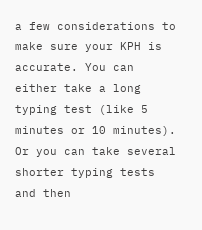a few considerations to make sure your KPH is accurate. You can either take a long typing test (like 5 minutes or 10 minutes). Or you can take several shorter typing tests and then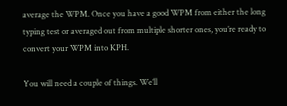average the WPM. Once you have a good WPM from either the long typing test or averaged out from multiple shorter ones, you’re ready to convert your WPM into KPH.

You will need a couple of things. We’ll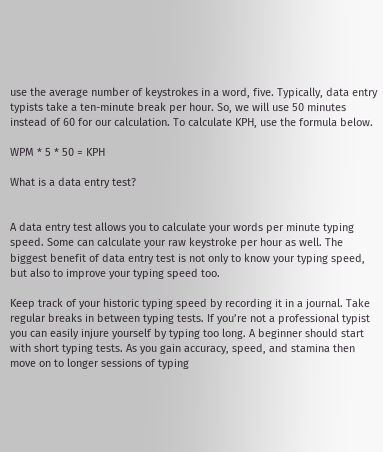use the average number of keystrokes in a word, five. Typically, data entry typists take a ten-minute break per hour. So, we will use 50 minutes instead of 60 for our calculation. To calculate KPH, use the formula below.

WPM * 5 * 50 = KPH

What is a data entry test?


A data entry test allows you to calculate your words per minute typing speed. Some can calculate your raw keystroke per hour as well. The biggest benefit of data entry test is not only to know your typing speed, but also to improve your typing speed too.

Keep track of your historic typing speed by recording it in a journal. Take regular breaks in between typing tests. If you’re not a professional typist you can easily injure yourself by typing too long. A beginner should start with short typing tests. As you gain accuracy, speed, and stamina then move on to longer sessions of typing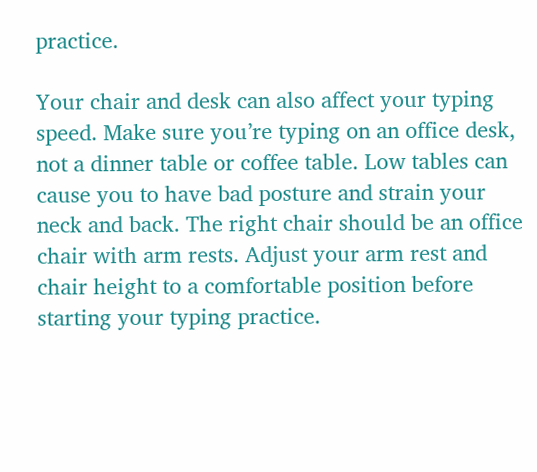practice.

Your chair and desk can also affect your typing speed. Make sure you’re typing on an office desk, not a dinner table or coffee table. Low tables can cause you to have bad posture and strain your neck and back. The right chair should be an office chair with arm rests. Adjust your arm rest and chair height to a comfortable position before starting your typing practice.